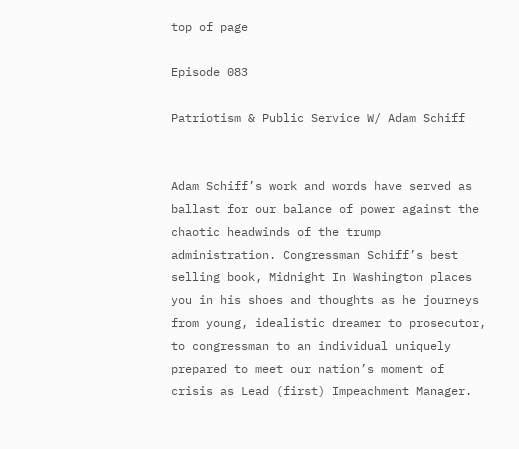top of page

Episode 083

Patriotism & Public Service W/ Adam Schiff


Adam Schiff’s work and words have served as ballast for our balance of power against the chaotic headwinds of the trump administration. Congressman Schiff’s best selling book, Midnight In Washington places you in his shoes and thoughts as he journeys from young, idealistic dreamer to prosecutor, to congressman to an individual uniquely prepared to meet our nation’s moment of crisis as Lead (first) Impeachment Manager.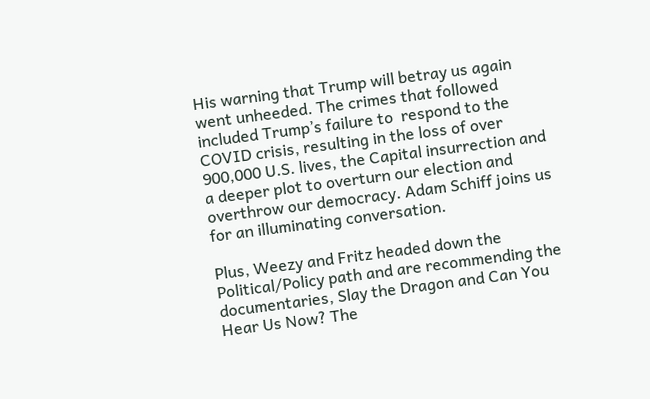His warning that Trump will betray us again went unheeded. The crimes that followed included Trump’s failure to  respond to the  COVID crisis, resulting in the loss of over 900,000 U.S. lives, the Capital insurrection and a deeper plot to overturn our election and overthrow our democracy. Adam Schiff joins us for an illuminating conversation.

Plus, Weezy and Fritz headed down the Political/Policy path and are recommending the documentaries, Slay the Dragon and Can You Hear Us Now? The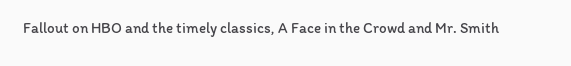Fallout on HBO and the timely classics, A Face in the Crowd and Mr. Smith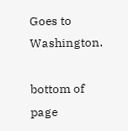Goes to Washington.

bottom of page